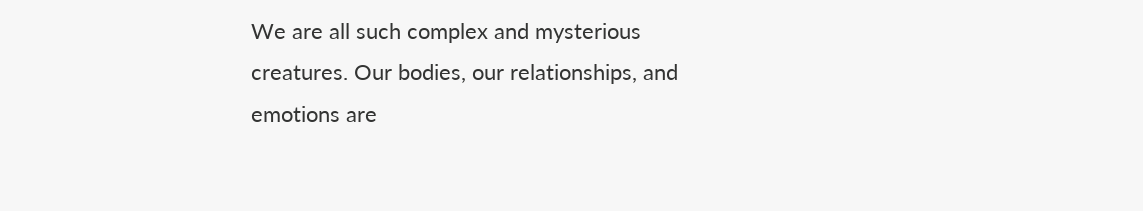We are all such complex and mysterious creatures. Our bodies, our relationships, and emotions are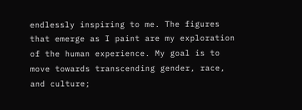endlessly inspiring to me. The figures that emerge as I paint are my exploration of the human experience. My goal is to move towards transcending gender, race, and culture;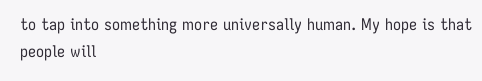to tap into something more universally human. My hope is that people will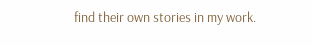find their own stories in my work.